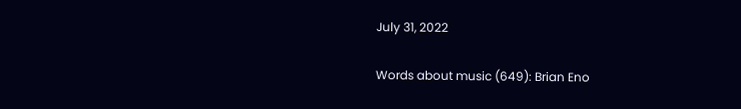July 31, 2022

Words about music (649): Brian Eno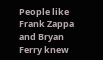People like Frank Zappa and Bryan Ferry knew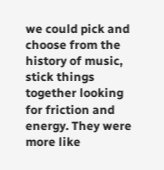we could pick and choose from the history of music, stick things together looking for friction and energy. They were more like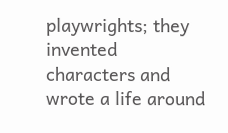playwrights; they invented characters and wrote a life around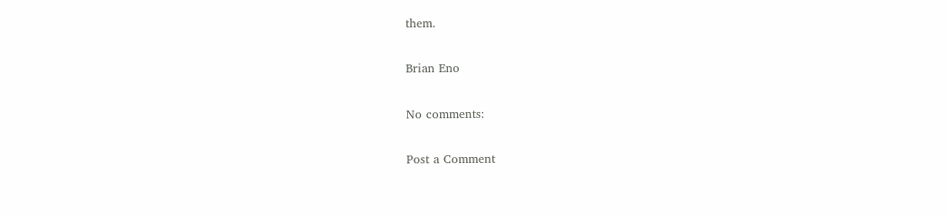them.

Brian Eno

No comments:

Post a Comment